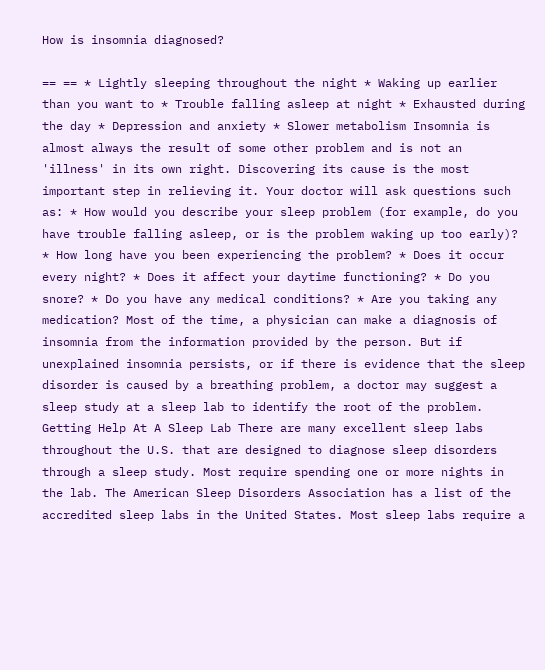How is insomnia diagnosed?

== == * Lightly sleeping throughout the night * Waking up earlier than you want to * Trouble falling asleep at night * Exhausted during the day * Depression and anxiety * Slower metabolism Insomnia is almost always the result of some other problem and is not an 'illness' in its own right. Discovering its cause is the most important step in relieving it. Your doctor will ask questions such as: * How would you describe your sleep problem (for example, do you have trouble falling asleep, or is the problem waking up too early)? * How long have you been experiencing the problem? * Does it occur every night? * Does it affect your daytime functioning? * Do you snore? * Do you have any medical conditions? * Are you taking any medication? Most of the time, a physician can make a diagnosis of insomnia from the information provided by the person. But if unexplained insomnia persists, or if there is evidence that the sleep disorder is caused by a breathing problem, a doctor may suggest a sleep study at a sleep lab to identify the root of the problem. Getting Help At A Sleep Lab There are many excellent sleep labs throughout the U.S. that are designed to diagnose sleep disorders through a sleep study. Most require spending one or more nights in the lab. The American Sleep Disorders Association has a list of the accredited sleep labs in the United States. Most sleep labs require a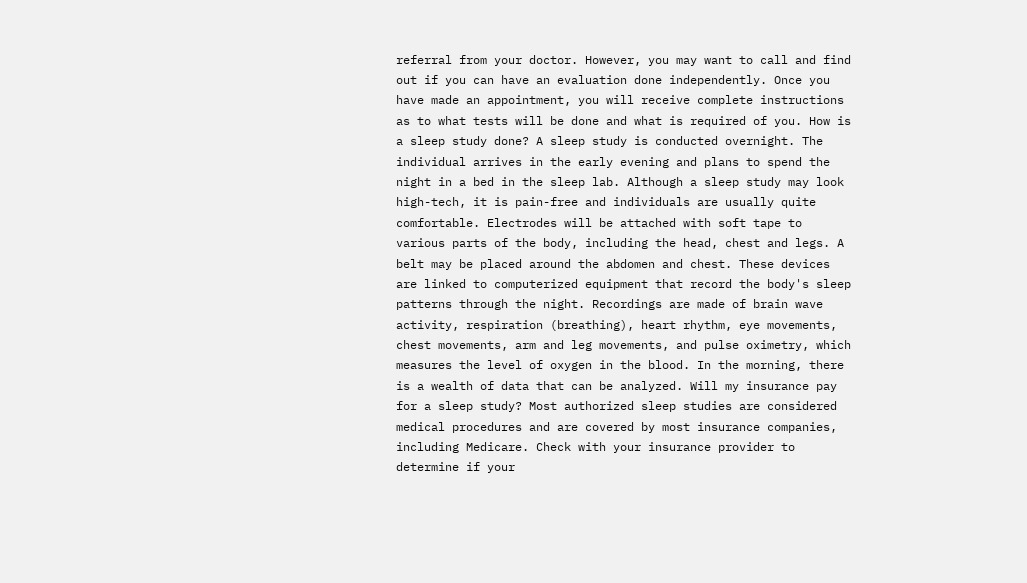referral from your doctor. However, you may want to call and find out if you can have an evaluation done independently. Once you have made an appointment, you will receive complete instructions as to what tests will be done and what is required of you. How is a sleep study done? A sleep study is conducted overnight. The individual arrives in the early evening and plans to spend the night in a bed in the sleep lab. Although a sleep study may look high-tech, it is pain-free and individuals are usually quite comfortable. Electrodes will be attached with soft tape to various parts of the body, including the head, chest and legs. A belt may be placed around the abdomen and chest. These devices are linked to computerized equipment that record the body's sleep patterns through the night. Recordings are made of brain wave activity, respiration (breathing), heart rhythm, eye movements, chest movements, arm and leg movements, and pulse oximetry, which measures the level of oxygen in the blood. In the morning, there is a wealth of data that can be analyzed. Will my insurance pay for a sleep study? Most authorized sleep studies are considered medical procedures and are covered by most insurance companies, including Medicare. Check with your insurance provider to determine if your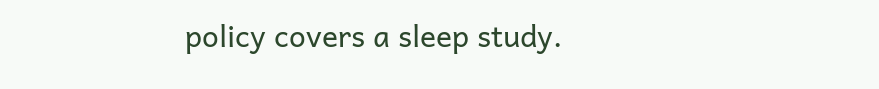policy covers a sleep study.